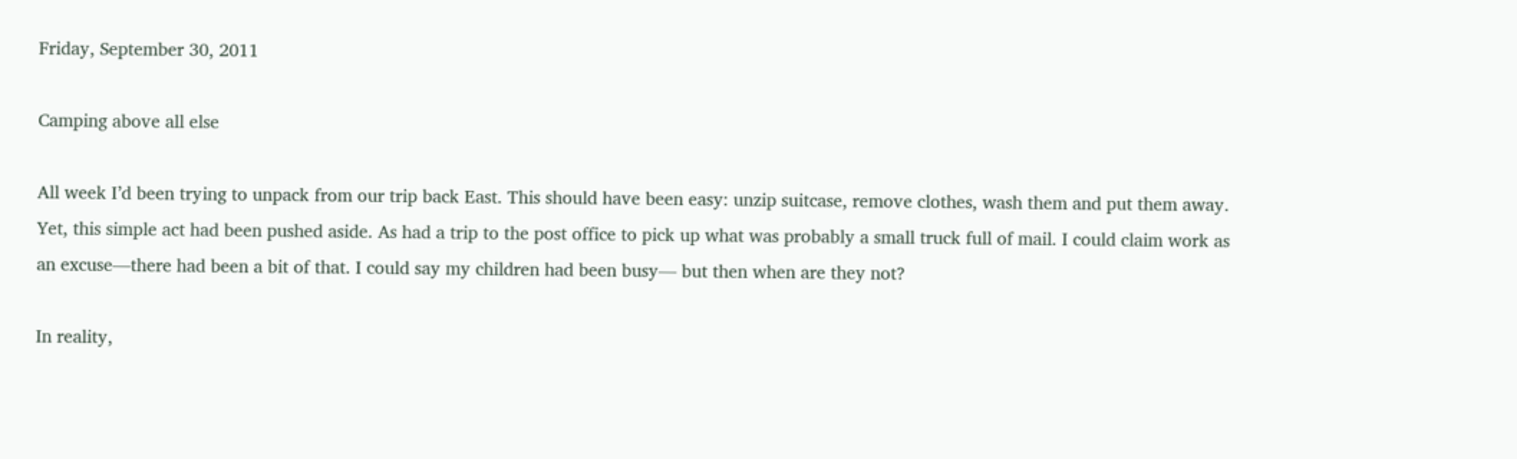Friday, September 30, 2011

Camping above all else

All week I’d been trying to unpack from our trip back East. This should have been easy: unzip suitcase, remove clothes, wash them and put them away. Yet, this simple act had been pushed aside. As had a trip to the post office to pick up what was probably a small truck full of mail. I could claim work as an excuse—there had been a bit of that. I could say my children had been busy— but then when are they not?

In reality,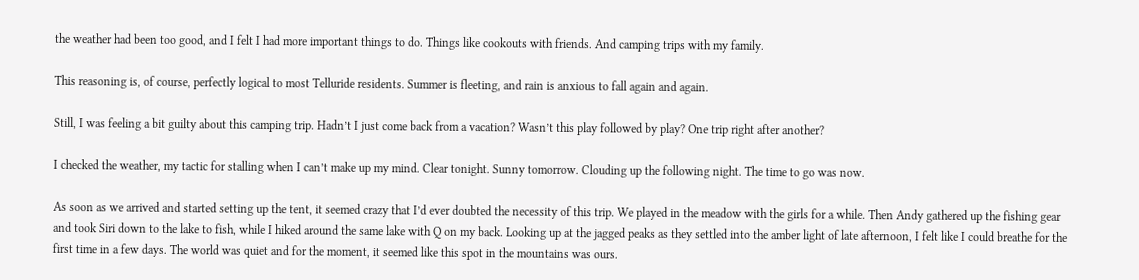the weather had been too good, and I felt I had more important things to do. Things like cookouts with friends. And camping trips with my family.

This reasoning is, of course, perfectly logical to most Telluride residents. Summer is fleeting, and rain is anxious to fall again and again.

Still, I was feeling a bit guilty about this camping trip. Hadn’t I just come back from a vacation? Wasn’t this play followed by play? One trip right after another?

I checked the weather, my tactic for stalling when I can’t make up my mind. Clear tonight. Sunny tomorrow. Clouding up the following night. The time to go was now.

As soon as we arrived and started setting up the tent, it seemed crazy that I’d ever doubted the necessity of this trip. We played in the meadow with the girls for a while. Then Andy gathered up the fishing gear and took Siri down to the lake to fish, while I hiked around the same lake with Q on my back. Looking up at the jagged peaks as they settled into the amber light of late afternoon, I felt like I could breathe for the first time in a few days. The world was quiet and for the moment, it seemed like this spot in the mountains was ours.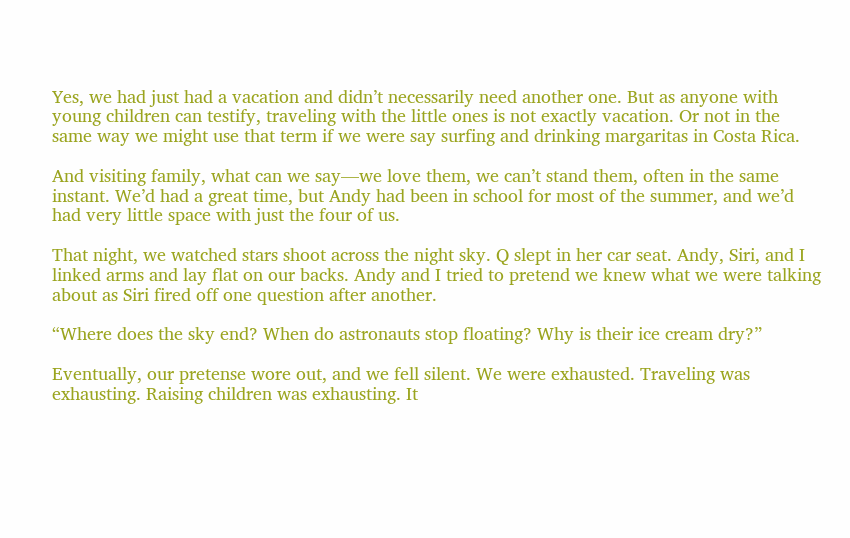Yes, we had just had a vacation and didn’t necessarily need another one. But as anyone with young children can testify, traveling with the little ones is not exactly vacation. Or not in the same way we might use that term if we were say surfing and drinking margaritas in Costa Rica.

And visiting family, what can we say—we love them, we can’t stand them, often in the same instant. We’d had a great time, but Andy had been in school for most of the summer, and we’d had very little space with just the four of us.

That night, we watched stars shoot across the night sky. Q slept in her car seat. Andy, Siri, and I linked arms and lay flat on our backs. Andy and I tried to pretend we knew what we were talking about as Siri fired off one question after another.

“Where does the sky end? When do astronauts stop floating? Why is their ice cream dry?”

Eventually, our pretense wore out, and we fell silent. We were exhausted. Traveling was exhausting. Raising children was exhausting. It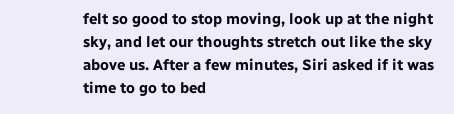felt so good to stop moving, look up at the night sky, and let our thoughts stretch out like the sky above us. After a few minutes, Siri asked if it was time to go to bed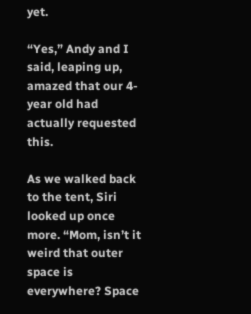yet.

“Yes,” Andy and I said, leaping up, amazed that our 4-year old had actually requested this.

As we walked back to the tent, Siri looked up once more. “Mom, isn’t it weird that outer space is everywhere? Space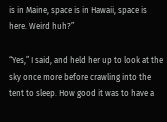is in Maine, space is in Hawaii, space is here. Weird huh?”

“Yes,” I said, and held her up to look at the sky once more before crawling into the tent to sleep. How good it was to have a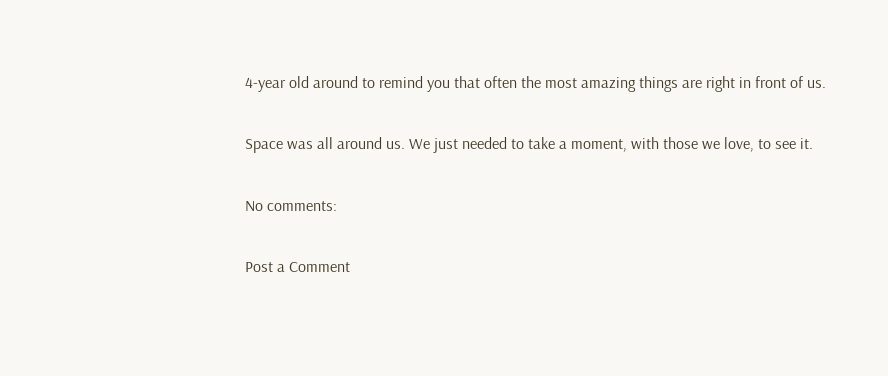4-year old around to remind you that often the most amazing things are right in front of us.

Space was all around us. We just needed to take a moment, with those we love, to see it.

No comments:

Post a Comment